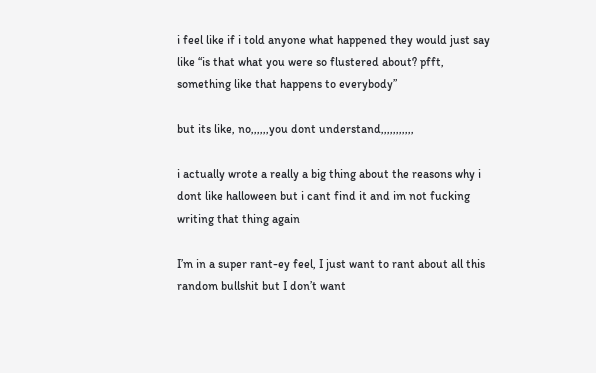i feel like if i told anyone what happened they would just say like “is that what you were so flustered about? pfft, something like that happens to everybody”

but its like, no,,,,,,you dont understand,,,,,,,,,,,

i actually wrote a really a big thing about the reasons why i dont like halloween but i cant find it and im not fucking writing that thing again

I’m in a super rant-ey feel, I just want to rant about all this random bullshit but I don’t want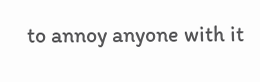to annoy anyone with it